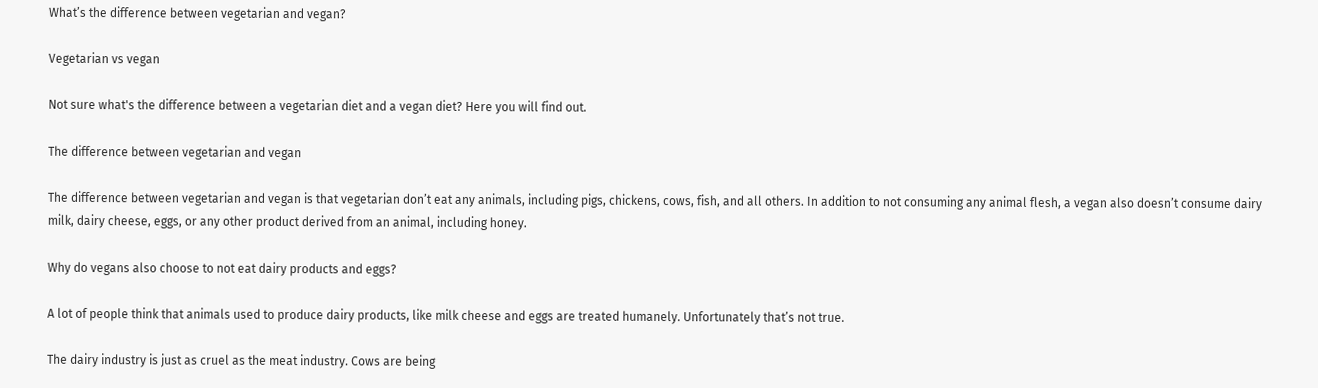What’s the difference between vegetarian and vegan?

Vegetarian vs vegan

Not sure what's the difference between a vegetarian diet and a vegan diet? Here you will find out.

The difference between vegetarian and vegan

The difference between vegetarian and vegan is that vegetarian don’t eat any animals, including pigs, chickens, cows, fish, and all others. In addition to not consuming any animal flesh, a vegan also doesn’t consume dairy milk, dairy cheese, eggs, or any other product derived from an animal, including honey.

Why do vegans also choose to not eat dairy products and eggs?

A lot of people think that animals used to produce dairy products, like milk cheese and eggs are treated humanely. Unfortunately that’s not true.

The dairy industry is just as cruel as the meat industry. Cows are being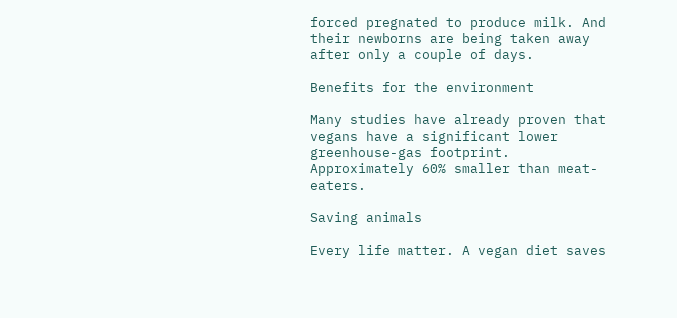forced pregnated to produce milk. And their newborns are being taken away after only a couple of days.

Benefits for the environment

Many studies have already proven that vegans have a significant lower greenhouse-gas footprint. Approximately 60% smaller than meat-eaters.

Saving animals

Every life matter. A vegan diet saves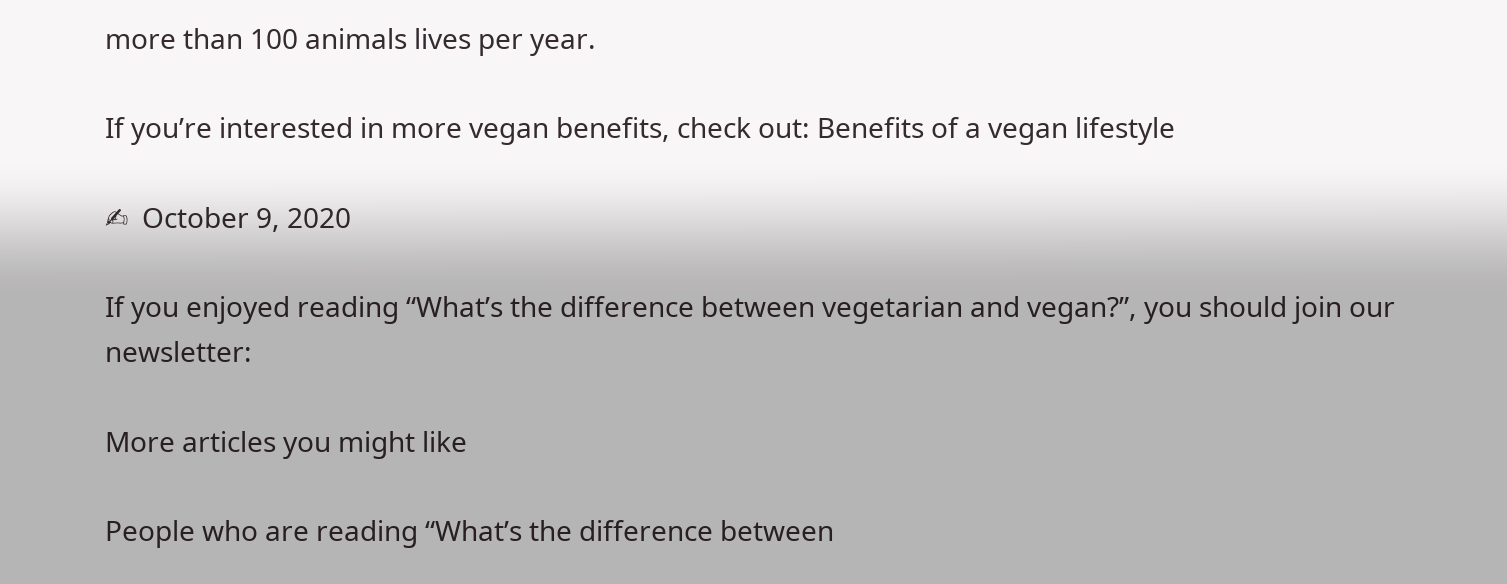more than 100 animals lives per year.

If you’re interested in more vegan benefits, check out: Benefits of a vegan lifestyle

✍  October 9, 2020

If you enjoyed reading “What’s the difference between vegetarian and vegan?”, you should join our newsletter:

More articles you might like

People who are reading “What’s the difference between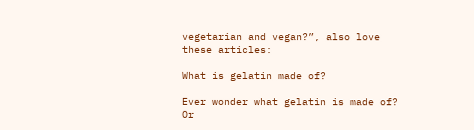vegetarian and vegan?”, also love these articles:

What is gelatin made of?

Ever wonder what gelatin is made of? Or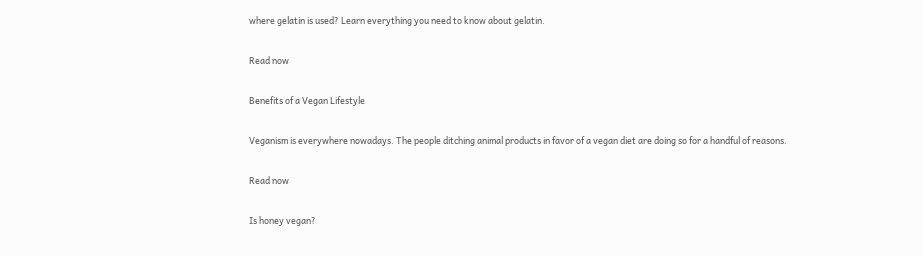where gelatin is used? Learn everything you need to know about gelatin.

Read now

Benefits of a Vegan Lifestyle

Veganism is everywhere nowadays. The people ditching animal products in favor of a vegan diet are doing so for a handful of reasons.

Read now

Is honey vegan?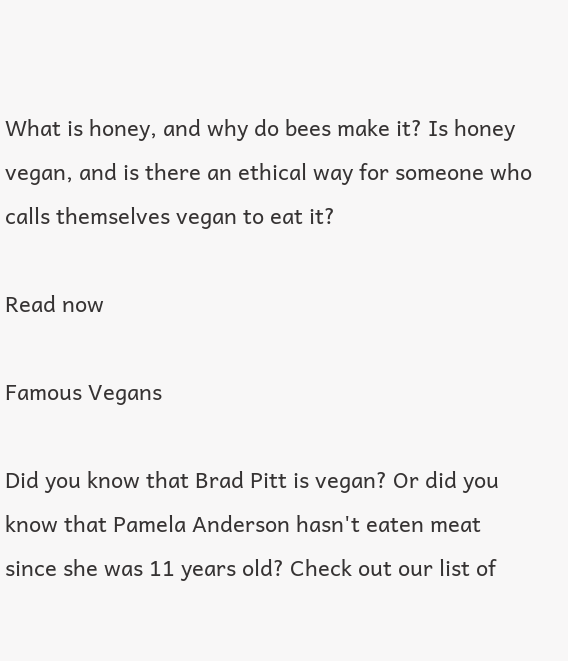What is honey, and why do bees make it? Is honey vegan, and is there an ethical way for someone who calls themselves vegan to eat it?

Read now

Famous Vegans

Did you know that Brad Pitt is vegan? Or did you know that Pamela Anderson hasn't eaten meat since she was 11 years old? Check out our list of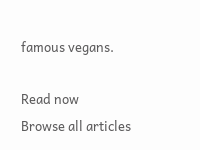famous vegans.

Read now
Browse all articles